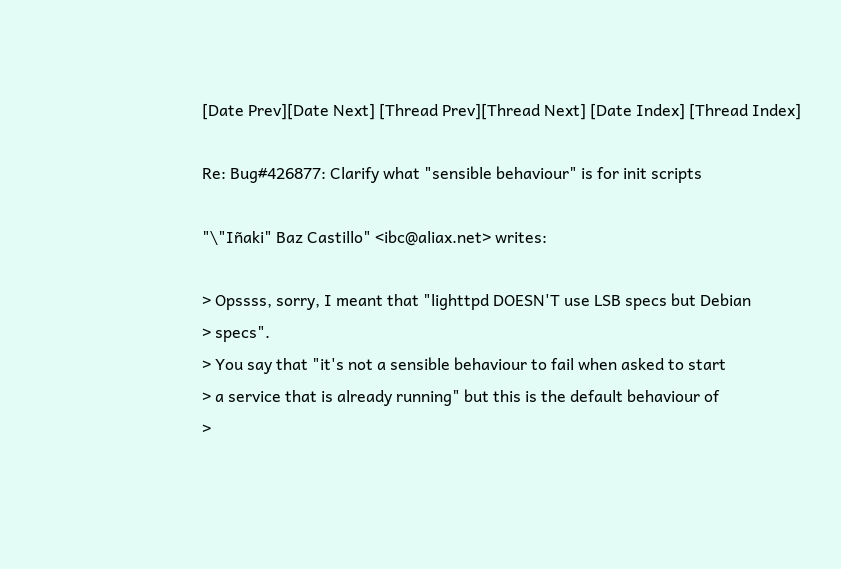[Date Prev][Date Next] [Thread Prev][Thread Next] [Date Index] [Thread Index]

Re: Bug#426877: Clarify what "sensible behaviour" is for init scripts

"\"Iñaki" Baz Castillo" <ibc@aliax.net> writes:

> Opssss, sorry, I meant that "lighttpd DOESN'T use LSB specs but Debian
> specs".
> You say that "it's not a sensible behaviour to fail when asked to start
> a service that is already running" but this is the default behaviour of
>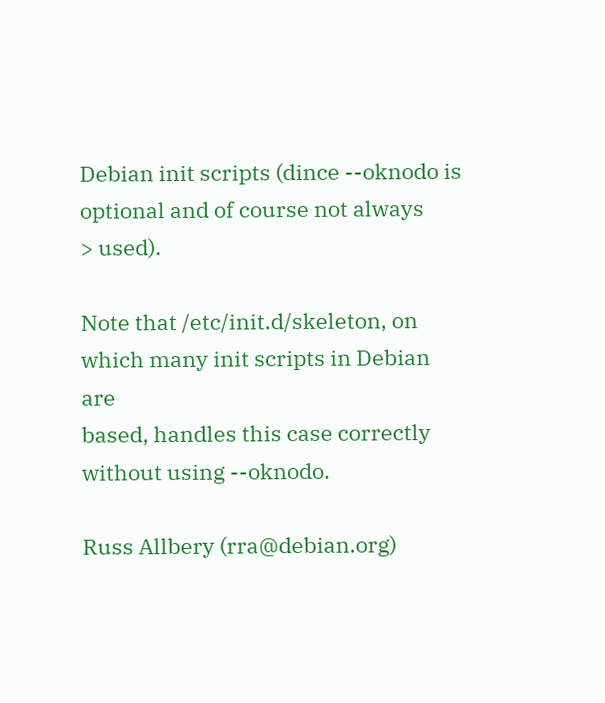Debian init scripts (dince --oknodo is optional and of course not always
> used).

Note that /etc/init.d/skeleton, on which many init scripts in Debian are
based, handles this case correctly without using --oknodo.

Russ Allbery (rra@debian.org)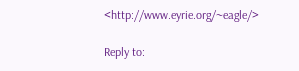<http://www.eyrie.org/~eagle/>

Reply to: